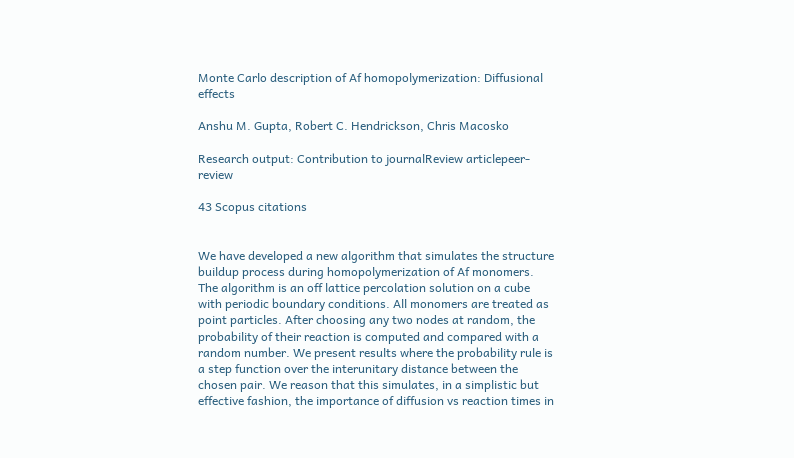Monte Carlo description of Af homopolymerization: Diffusional effects

Anshu M. Gupta, Robert C. Hendrickson, Chris Macosko

Research output: Contribution to journalReview articlepeer-review

43 Scopus citations


We have developed a new algorithm that simulates the structure buildup process during homopolymerization of Af monomers. The algorithm is an off lattice percolation solution on a cube with periodic boundary conditions. All monomers are treated as point particles. After choosing any two nodes at random, the probability of their reaction is computed and compared with a random number. We present results where the probability rule is a step function over the interunitary distance between the chosen pair. We reason that this simulates, in a simplistic but effective fashion, the importance of diffusion vs reaction times in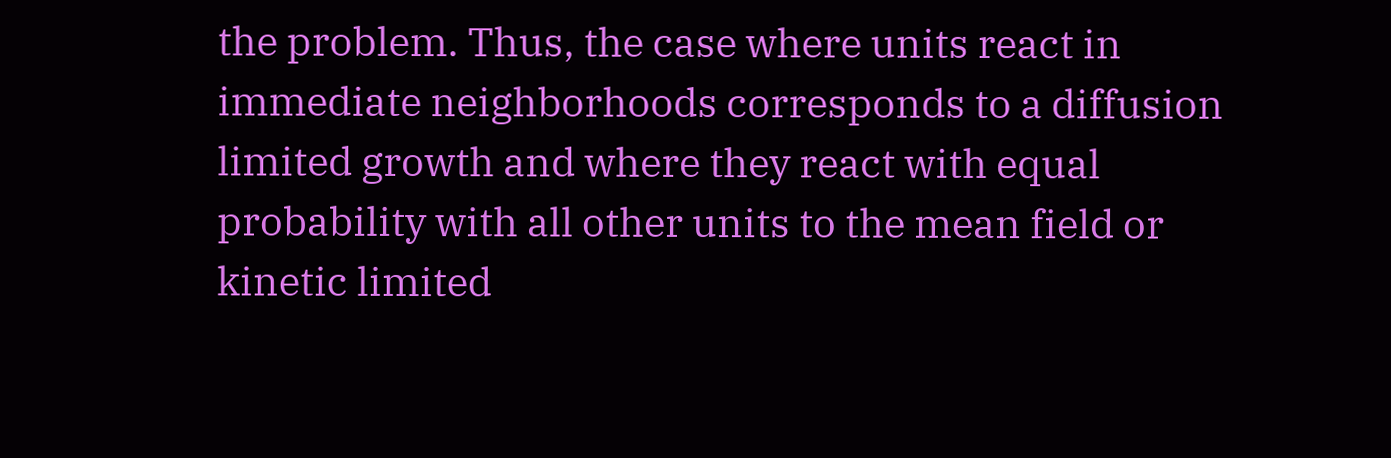the problem. Thus, the case where units react in immediate neighborhoods corresponds to a diffusion limited growth and where they react with equal probability with all other units to the mean field or kinetic limited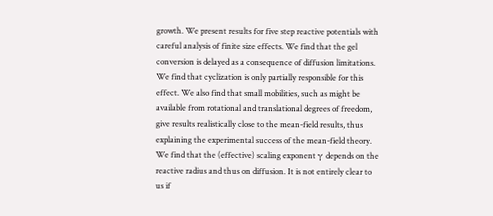growth. We present results for five step reactive potentials with careful analysis of finite size effects. We find that the gel conversion is delayed as a consequence of diffusion limitations. We find that cyclization is only partially responsible for this effect. We also find that small mobilities, such as might be available from rotational and translational degrees of freedom, give results realistically close to the mean-field results, thus explaining the experimental success of the mean-field theory. We find that the (effective) scaling exponent γ depends on the reactive radius and thus on diffusion. It is not entirely clear to us if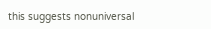this suggests nonuniversal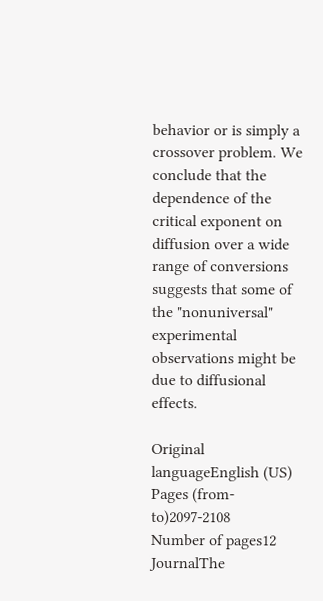behavior or is simply a crossover problem. We conclude that the dependence of the critical exponent on diffusion over a wide range of conversions suggests that some of the "nonuniversal" experimental observations might be due to diffusional effects.

Original languageEnglish (US)
Pages (from-to)2097-2108
Number of pages12
JournalThe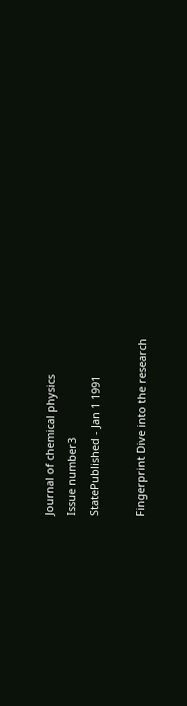Journal of chemical physics
Issue number3
StatePublished - Jan 1 1991

Fingerprint Dive into the research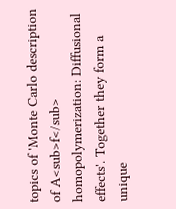topics of 'Monte Carlo description of A<sub>f</sub> homopolymerization: Diffusional effects'. Together they form a unique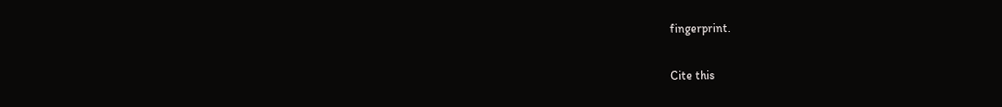fingerprint.

Cite this